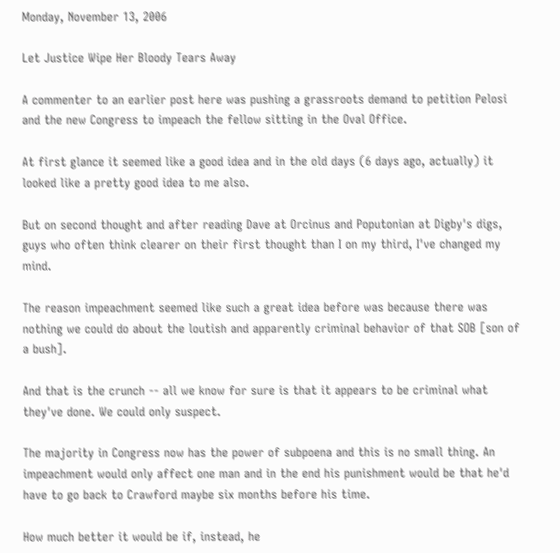Monday, November 13, 2006

Let Justice Wipe Her Bloody Tears Away

A commenter to an earlier post here was pushing a grassroots demand to petition Pelosi and the new Congress to impeach the fellow sitting in the Oval Office.

At first glance it seemed like a good idea and in the old days (6 days ago, actually) it looked like a pretty good idea to me also.

But on second thought and after reading Dave at Orcinus and Poputonian at Digby's digs, guys who often think clearer on their first thought than I on my third, I've changed my mind.

The reason impeachment seemed like such a great idea before was because there was nothing we could do about the loutish and apparently criminal behavior of that SOB [son of a bush].

And that is the crunch -- all we know for sure is that it appears to be criminal what they've done. We could only suspect.

The majority in Congress now has the power of subpoena and this is no small thing. An impeachment would only affect one man and in the end his punishment would be that he'd have to go back to Crawford maybe six months before his time.

How much better it would be if, instead, he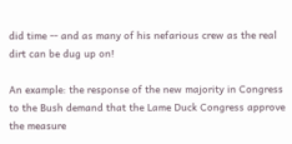did time -- and as many of his nefarious crew as the real dirt can be dug up on!

An example: the response of the new majority in Congress to the Bush demand that the Lame Duck Congress approve the measure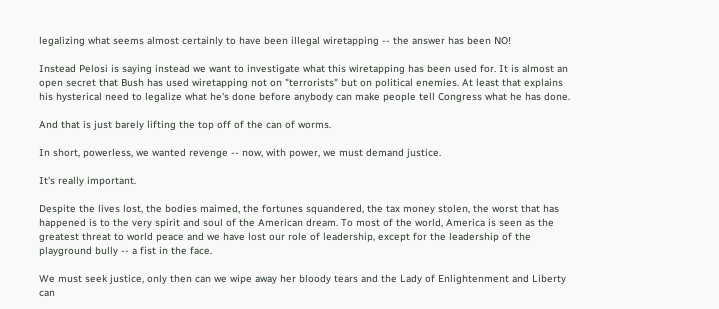legalizing what seems almost certainly to have been illegal wiretapping -- the answer has been NO!

Instead Pelosi is saying instead we want to investigate what this wiretapping has been used for. It is almost an open secret that Bush has used wiretapping not on "terrorists" but on political enemies. At least that explains his hysterical need to legalize what he's done before anybody can make people tell Congress what he has done.

And that is just barely lifting the top off of the can of worms.

In short, powerless, we wanted revenge -- now, with power, we must demand justice.

It's really important.

Despite the lives lost, the bodies maimed, the fortunes squandered, the tax money stolen, the worst that has happened is to the very spirit and soul of the American dream. To most of the world, America is seen as the greatest threat to world peace and we have lost our role of leadership, except for the leadership of the playground bully -- a fist in the face.

We must seek justice, only then can we wipe away her bloody tears and the Lady of Enlightenment and Liberty can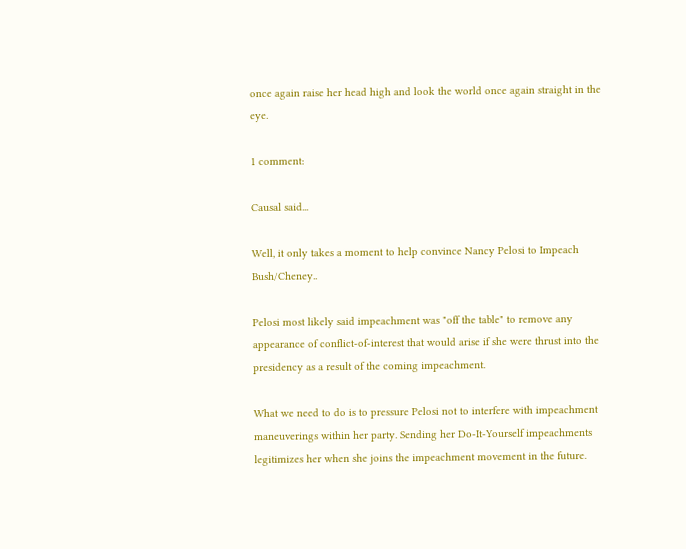once again raise her head high and look the world once again straight in the eye.

1 comment:

Causal said...

Well, it only takes a moment to help convince Nancy Pelosi to Impeach Bush/Cheney..

Pelosi most likely said impeachment was "off the table" to remove any appearance of conflict-of-interest that would arise if she were thrust into the presidency as a result of the coming impeachment.

What we need to do is to pressure Pelosi not to interfere with impeachment maneuverings within her party. Sending her Do-It-Yourself impeachments legitimizes her when she joins the impeachment movement in the future.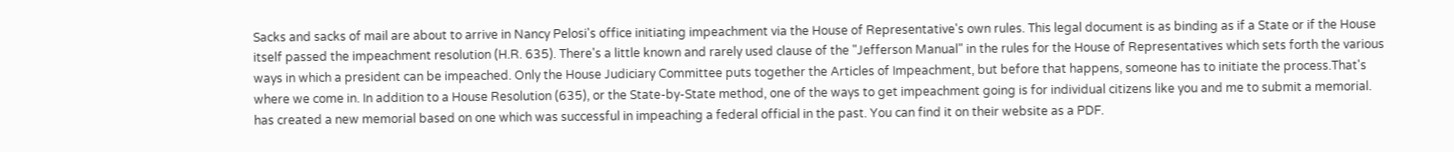Sacks and sacks of mail are about to arrive in Nancy Pelosi's office initiating impeachment via the House of Representative's own rules. This legal document is as binding as if a State or if the House itself passed the impeachment resolution (H.R. 635). There's a little known and rarely used clause of the "Jefferson Manual" in the rules for the House of Representatives which sets forth the various ways in which a president can be impeached. Only the House Judiciary Committee puts together the Articles of Impeachment, but before that happens, someone has to initiate the process.That's where we come in. In addition to a House Resolution (635), or the State-by-State method, one of the ways to get impeachment going is for individual citizens like you and me to submit a memorial. has created a new memorial based on one which was successful in impeaching a federal official in the past. You can find it on their website as a PDF.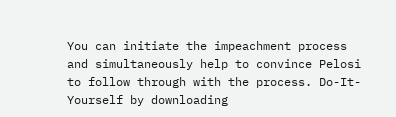You can initiate the impeachment process and simultaneously help to convince Pelosi to follow through with the process. Do-It-Yourself by downloading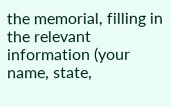the memorial, filling in the relevant information (your name, state,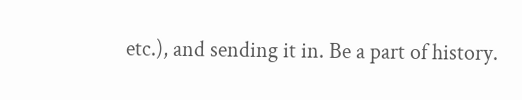etc.), and sending it in. Be a part of history.